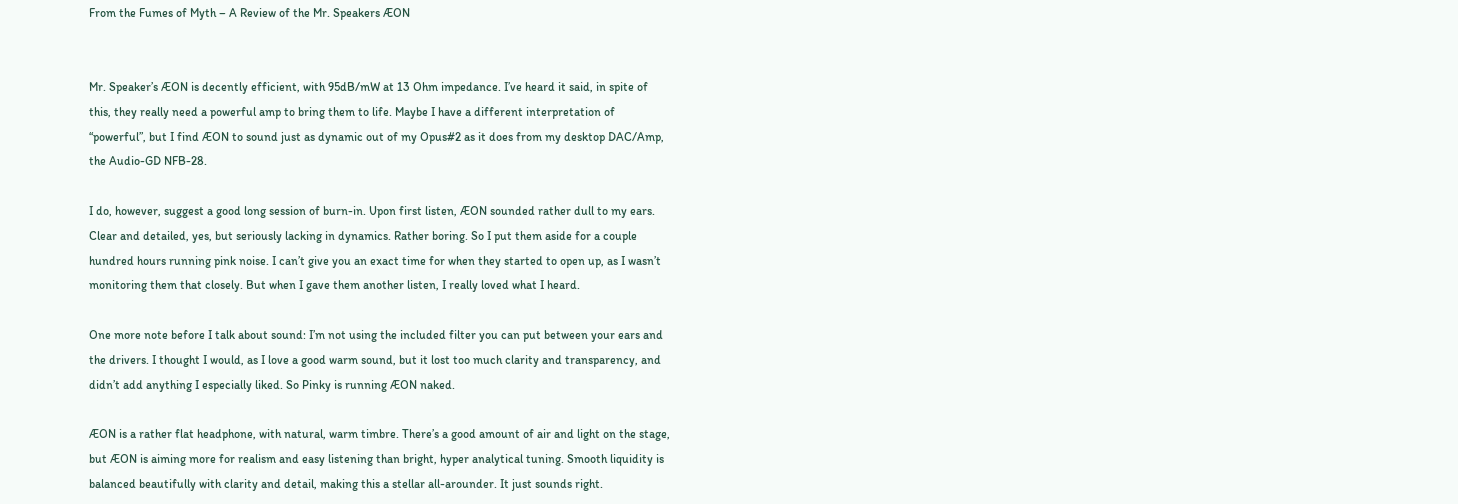From the Fumes of Myth – A Review of the Mr. Speakers ÆON


Mr. Speaker’s ÆON is decently efficient, with 95dB/mW at 13 Ohm impedance. I’ve heard it said, in spite of this, they really need a powerful amp to bring them to life. Maybe I have a different interpretation of “powerful”, but I find ÆON to sound just as dynamic out of my Opus#2 as it does from my desktop DAC/Amp, the Audio-GD NFB-28.

I do, however, suggest a good long session of burn-in. Upon first listen, ÆON sounded rather dull to my ears. Clear and detailed, yes, but seriously lacking in dynamics. Rather boring. So I put them aside for a couple hundred hours running pink noise. I can’t give you an exact time for when they started to open up, as I wasn’t monitoring them that closely. But when I gave them another listen, I really loved what I heard.

One more note before I talk about sound: I’m not using the included filter you can put between your ears and the drivers. I thought I would, as I love a good warm sound, but it lost too much clarity and transparency, and didn’t add anything I especially liked. So Pinky is running ÆON naked.

ÆON is a rather flat headphone, with natural, warm timbre. There’s a good amount of air and light on the stage, but ÆON is aiming more for realism and easy listening than bright, hyper analytical tuning. Smooth liquidity is balanced beautifully with clarity and detail, making this a stellar all-arounder. It just sounds right.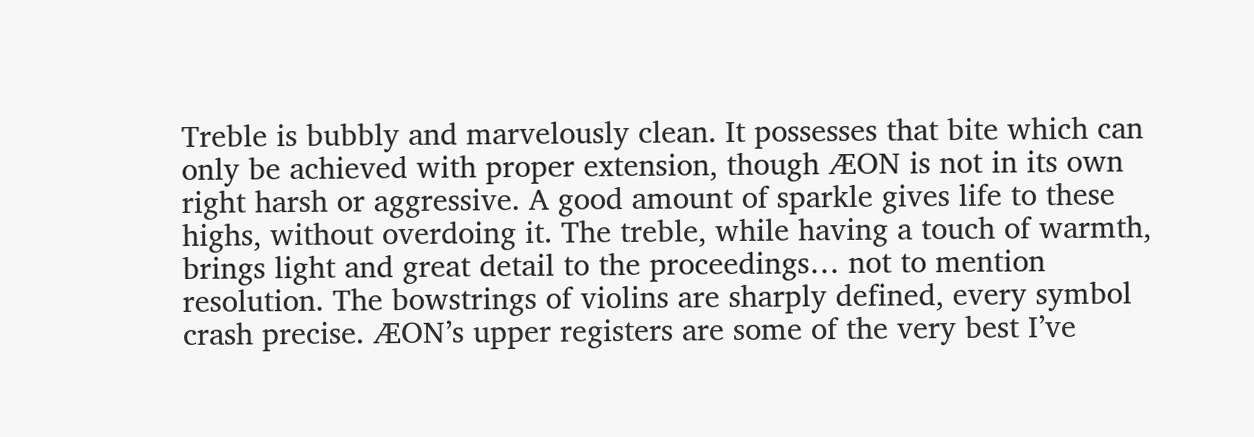Treble is bubbly and marvelously clean. It possesses that bite which can only be achieved with proper extension, though ÆON is not in its own right harsh or aggressive. A good amount of sparkle gives life to these highs, without overdoing it. The treble, while having a touch of warmth, brings light and great detail to the proceedings… not to mention resolution. The bowstrings of violins are sharply defined, every symbol crash precise. ÆON’s upper registers are some of the very best I’ve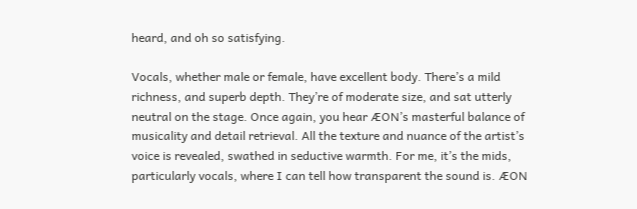heard, and oh so satisfying.

Vocals, whether male or female, have excellent body. There’s a mild richness, and superb depth. They’re of moderate size, and sat utterly neutral on the stage. Once again, you hear ÆON’s masterful balance of musicality and detail retrieval. All the texture and nuance of the artist’s voice is revealed, swathed in seductive warmth. For me, it’s the mids, particularly vocals, where I can tell how transparent the sound is. ÆON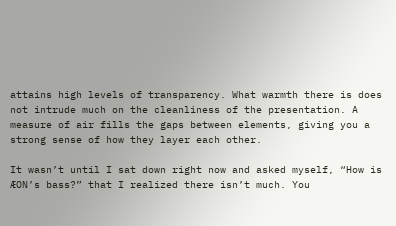attains high levels of transparency. What warmth there is does not intrude much on the cleanliness of the presentation. A measure of air fills the gaps between elements, giving you a strong sense of how they layer each other.

It wasn’t until I sat down right now and asked myself, “How is ÆON’s bass?” that I realized there isn’t much. You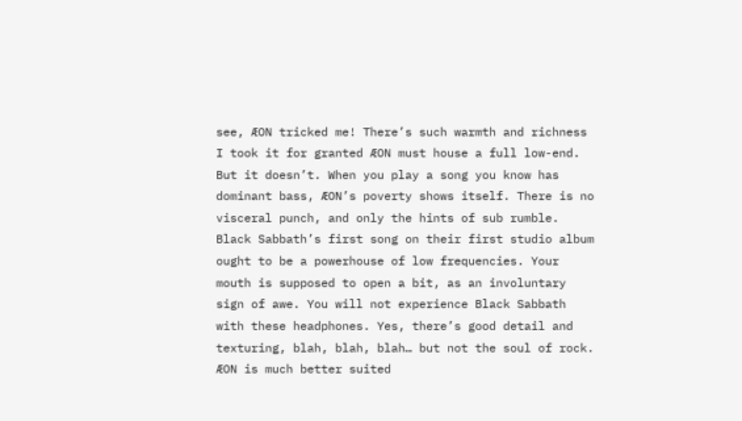see, ÆON tricked me! There’s such warmth and richness I took it for granted ÆON must house a full low-end. But it doesn’t. When you play a song you know has dominant bass, ÆON’s poverty shows itself. There is no visceral punch, and only the hints of sub rumble. Black Sabbath’s first song on their first studio album ought to be a powerhouse of low frequencies. Your mouth is supposed to open a bit, as an involuntary sign of awe. You will not experience Black Sabbath with these headphones. Yes, there’s good detail and texturing, blah, blah, blah… but not the soul of rock. ÆON is much better suited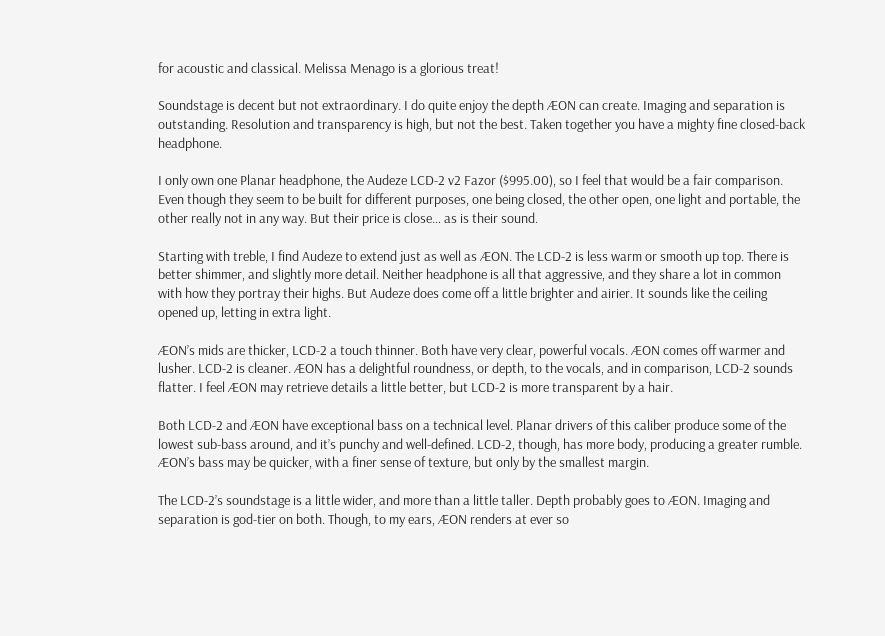for acoustic and classical. Melissa Menago is a glorious treat!

Soundstage is decent but not extraordinary. I do quite enjoy the depth ÆON can create. Imaging and separation is outstanding. Resolution and transparency is high, but not the best. Taken together you have a mighty fine closed-back headphone.

I only own one Planar headphone, the Audeze LCD-2 v2 Fazor ($995.00), so I feel that would be a fair comparison. Even though they seem to be built for different purposes, one being closed, the other open, one light and portable, the other really not in any way. But their price is close… as is their sound.

Starting with treble, I find Audeze to extend just as well as ÆON. The LCD-2 is less warm or smooth up top. There is better shimmer, and slightly more detail. Neither headphone is all that aggressive, and they share a lot in common with how they portray their highs. But Audeze does come off a little brighter and airier. It sounds like the ceiling opened up, letting in extra light.

ÆON’s mids are thicker, LCD-2 a touch thinner. Both have very clear, powerful vocals. ÆON comes off warmer and lusher. LCD-2 is cleaner. ÆON has a delightful roundness, or depth, to the vocals, and in comparison, LCD-2 sounds flatter. I feel ÆON may retrieve details a little better, but LCD-2 is more transparent by a hair.

Both LCD-2 and ÆON have exceptional bass on a technical level. Planar drivers of this caliber produce some of the lowest sub-bass around, and it’s punchy and well-defined. LCD-2, though, has more body, producing a greater rumble. ÆON’s bass may be quicker, with a finer sense of texture, but only by the smallest margin.

The LCD-2’s soundstage is a little wider, and more than a little taller. Depth probably goes to ÆON. Imaging and separation is god-tier on both. Though, to my ears, ÆON renders at ever so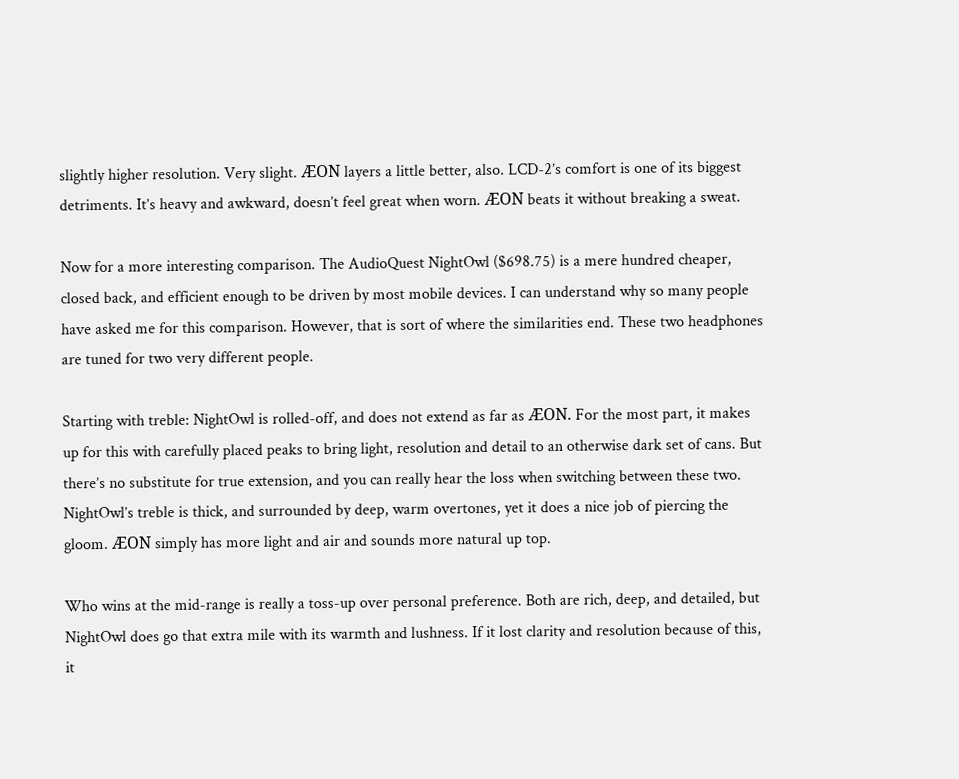slightly higher resolution. Very slight. ÆON layers a little better, also. LCD-2’s comfort is one of its biggest detriments. It’s heavy and awkward, doesn’t feel great when worn. ÆON beats it without breaking a sweat.

Now for a more interesting comparison. The AudioQuest NightOwl ($698.75) is a mere hundred cheaper, closed back, and efficient enough to be driven by most mobile devices. I can understand why so many people have asked me for this comparison. However, that is sort of where the similarities end. These two headphones are tuned for two very different people.

Starting with treble: NightOwl is rolled-off, and does not extend as far as ÆON. For the most part, it makes up for this with carefully placed peaks to bring light, resolution and detail to an otherwise dark set of cans. But there’s no substitute for true extension, and you can really hear the loss when switching between these two. NightOwl’s treble is thick, and surrounded by deep, warm overtones, yet it does a nice job of piercing the gloom. ÆON simply has more light and air and sounds more natural up top.

Who wins at the mid-range is really a toss-up over personal preference. Both are rich, deep, and detailed, but NightOwl does go that extra mile with its warmth and lushness. If it lost clarity and resolution because of this, it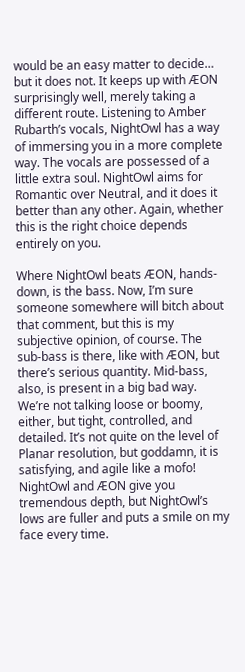would be an easy matter to decide… but it does not. It keeps up with ÆON surprisingly well, merely taking a different route. Listening to Amber Rubarth’s vocals, NightOwl has a way of immersing you in a more complete way. The vocals are possessed of a little extra soul. NightOwl aims for Romantic over Neutral, and it does it better than any other. Again, whether this is the right choice depends entirely on you.

Where NightOwl beats ÆON, hands-down, is the bass. Now, I’m sure someone somewhere will bitch about that comment, but this is my subjective opinion, of course. The sub-bass is there, like with ÆON, but there’s serious quantity. Mid-bass, also, is present in a big bad way. We’re not talking loose or boomy, either, but tight, controlled, and detailed. It’s not quite on the level of Planar resolution, but goddamn, it is satisfying, and agile like a mofo! NightOwl and ÆON give you tremendous depth, but NightOwl’s lows are fuller and puts a smile on my face every time.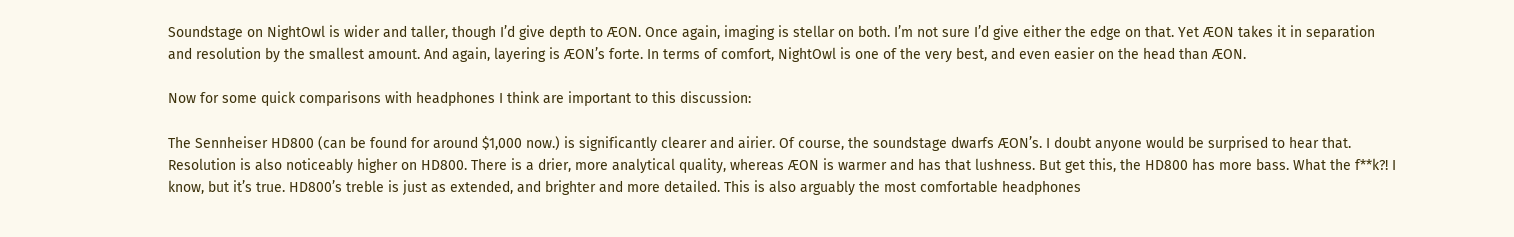Soundstage on NightOwl is wider and taller, though I’d give depth to ÆON. Once again, imaging is stellar on both. I’m not sure I’d give either the edge on that. Yet ÆON takes it in separation and resolution by the smallest amount. And again, layering is ÆON’s forte. In terms of comfort, NightOwl is one of the very best, and even easier on the head than ÆON.

Now for some quick comparisons with headphones I think are important to this discussion:

The Sennheiser HD800 (can be found for around $1,000 now.) is significantly clearer and airier. Of course, the soundstage dwarfs ÆON’s. I doubt anyone would be surprised to hear that. Resolution is also noticeably higher on HD800. There is a drier, more analytical quality, whereas ÆON is warmer and has that lushness. But get this, the HD800 has more bass. What the f**k?! I know, but it’s true. HD800’s treble is just as extended, and brighter and more detailed. This is also arguably the most comfortable headphones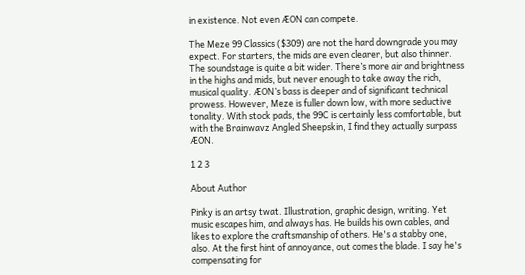in existence. Not even ÆON can compete.

The Meze 99 Classics ($309) are not the hard downgrade you may expect. For starters, the mids are even clearer, but also thinner. The soundstage is quite a bit wider. There’s more air and brightness in the highs and mids, but never enough to take away the rich, musical quality. ÆON’s bass is deeper and of significant technical prowess. However, Meze is fuller down low, with more seductive tonality. With stock pads, the 99C is certainly less comfortable, but with the Brainwavz Angled Sheepskin, I find they actually surpass ÆON.

1 2 3

About Author

Pinky is an artsy twat. Illustration, graphic design, writing. Yet music escapes him, and always has. He builds his own cables, and likes to explore the craftsmanship of others. He's a stabby one, also. At the first hint of annoyance, out comes the blade. I say he's compensating for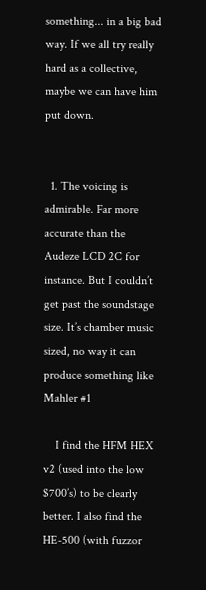something... in a big bad way. If we all try really hard as a collective, maybe we can have him put down.


  1. The voicing is admirable. Far more accurate than the Audeze LCD 2C for instance. But I couldn’t get past the soundstage size. It’s chamber music sized, no way it can produce something like Mahler #1

    I find the HFM HEX v2 (used into the low $700’s) to be clearly better. I also find the HE-500 (with fuzzor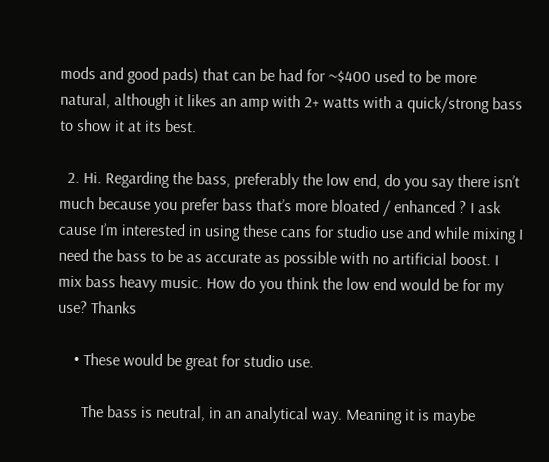mods and good pads) that can be had for ~$400 used to be more natural, although it likes an amp with 2+ watts with a quick/strong bass to show it at its best.

  2. Hi. Regarding the bass, preferably the low end, do you say there isn’t much because you prefer bass that’s more bloated / enhanced ? I ask cause I’m interested in using these cans for studio use and while mixing I need the bass to be as accurate as possible with no artificial boost. I mix bass heavy music. How do you think the low end would be for my use? Thanks

    • These would be great for studio use.

      The bass is neutral, in an analytical way. Meaning it is maybe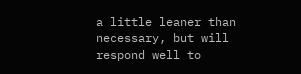a little leaner than necessary, but will respond well to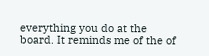everything you do at the board. It reminds me of the of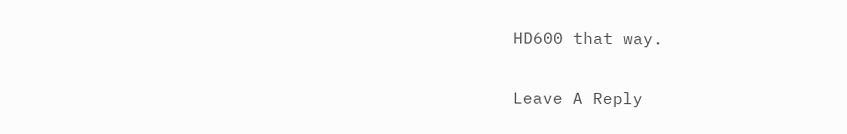HD600 that way.

Leave A Reply